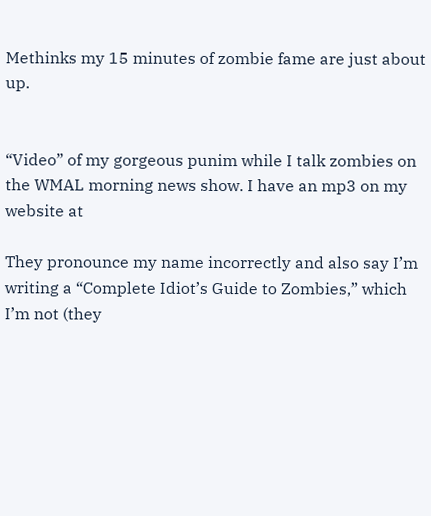Methinks my 15 minutes of zombie fame are just about up.


“Video” of my gorgeous punim while I talk zombies on the WMAL morning news show. I have an mp3 on my website at

They pronounce my name incorrectly and also say I’m writing a “Complete Idiot’s Guide to Zombies,” which I’m not (they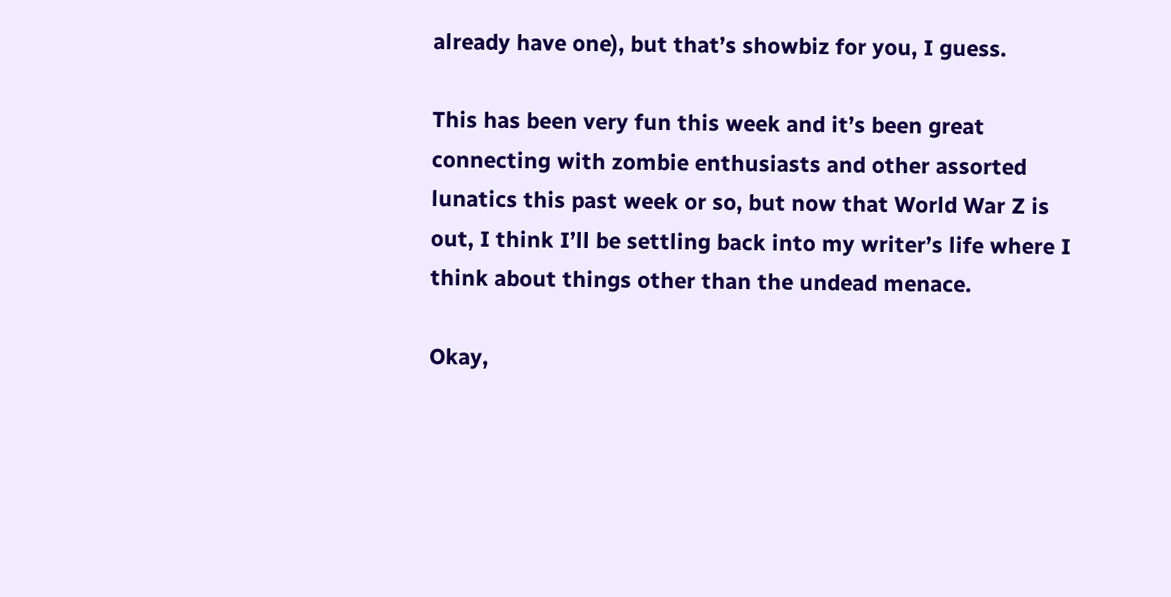already have one), but that’s showbiz for you, I guess.

This has been very fun this week and it’s been great connecting with zombie enthusiasts and other assorted lunatics this past week or so, but now that World War Z is out, I think I’ll be settling back into my writer’s life where I think about things other than the undead menace.

Okay,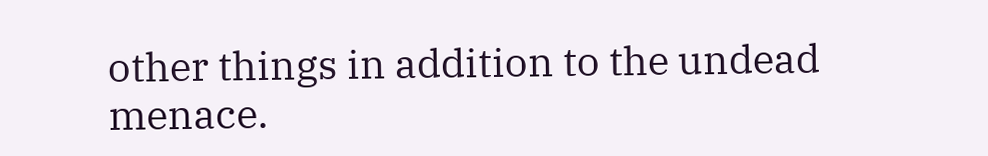other things in addition to the undead menace.